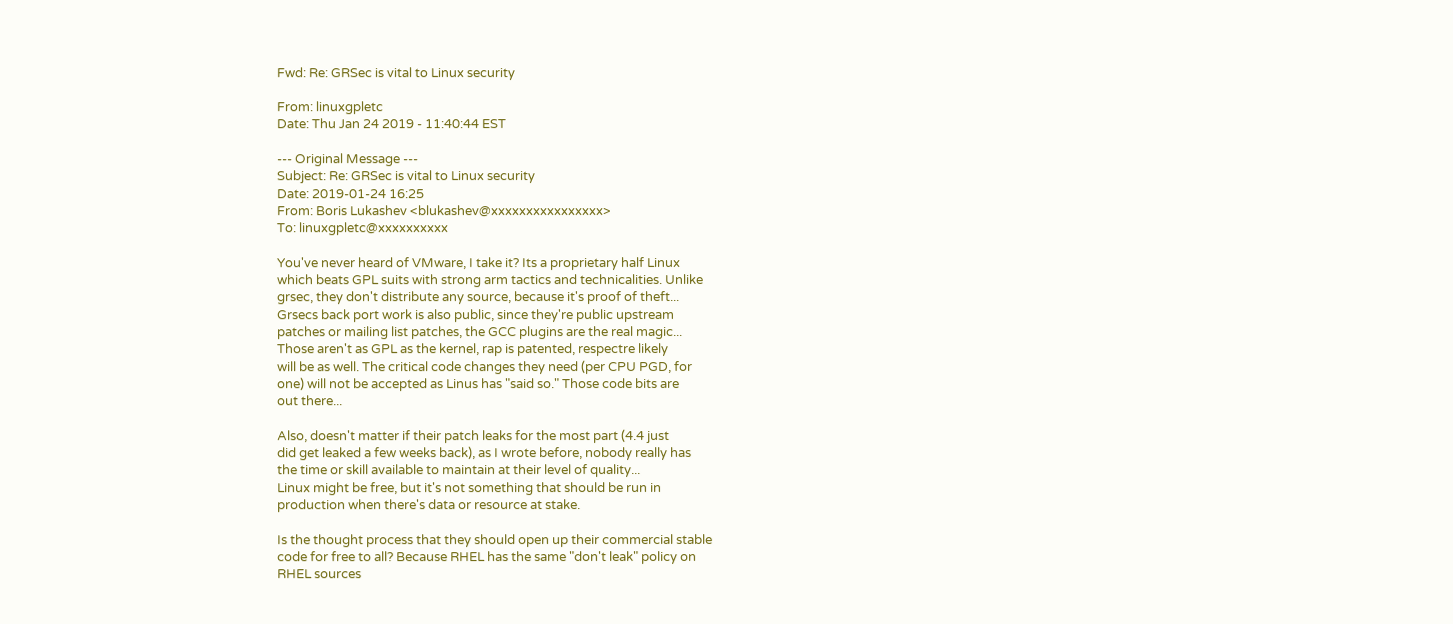Fwd: Re: GRSec is vital to Linux security

From: linuxgpletc
Date: Thu Jan 24 2019 - 11:40:44 EST

--- Original Message ---
Subject: Re: GRSec is vital to Linux security
Date: 2019-01-24 16:25
From: Boris Lukashev <blukashev@xxxxxxxxxxxxxxxx>
To: linuxgpletc@xxxxxxxxxx

You've never heard of VMware, I take it? Its a proprietary half Linux
which beats GPL suits with strong arm tactics and technicalities. Unlike
grsec, they don't distribute any source, because it's proof of theft...
Grsecs back port work is also public, since they're public upstream
patches or mailing list patches, the GCC plugins are the real magic...
Those aren't as GPL as the kernel, rap is patented, respectre likely
will be as well. The critical code changes they need (per CPU PGD, for
one) will not be accepted as Linus has "said so." Those code bits are
out there...

Also, doesn't matter if their patch leaks for the most part (4.4 just
did get leaked a few weeks back), as I wrote before, nobody really has
the time or skill available to maintain at their level of quality...
Linux might be free, but it's not something that should be run in
production when there's data or resource at stake.

Is the thought process that they should open up their commercial stable
code for free to all? Because RHEL has the same "don't leak" policy on
RHEL sources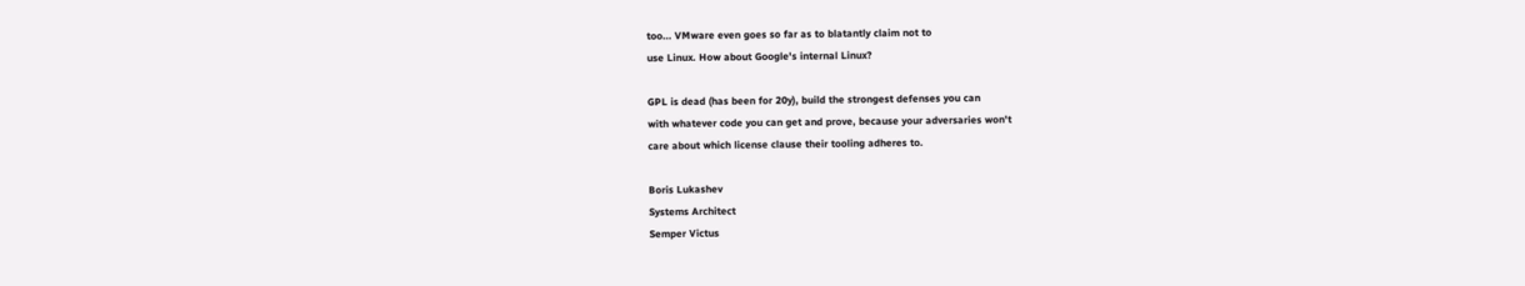too... VMware even goes so far as to blatantly claim not to
use Linux. How about Google's internal Linux?

GPL is dead (has been for 20y), build the strongest defenses you can
with whatever code you can get and prove, because your adversaries won't
care about which license clause their tooling adheres to.

Boris Lukashev
Systems Architect
Semper Victus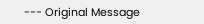--- Original Message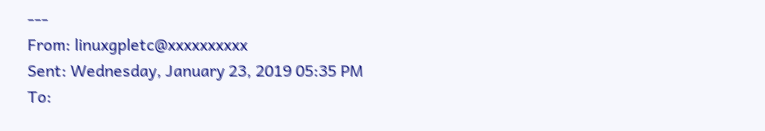---
From: linuxgpletc@xxxxxxxxxx
Sent: Wednesday, January 23, 2019 05:35 PM
To: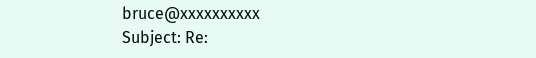bruce@xxxxxxxxxx
Subject: Re: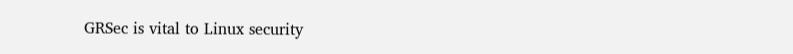GRSec is vital to Linux security